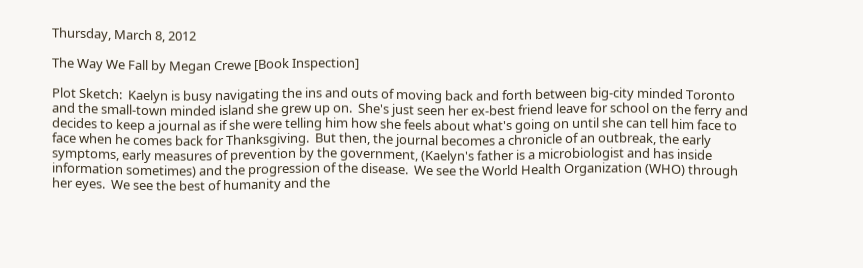Thursday, March 8, 2012

The Way We Fall by Megan Crewe [Book Inspection]

Plot Sketch:  Kaelyn is busy navigating the ins and outs of moving back and forth between big-city minded Toronto and the small-town minded island she grew up on.  She's just seen her ex-best friend leave for school on the ferry and decides to keep a journal as if she were telling him how she feels about what's going on until she can tell him face to face when he comes back for Thanksgiving.  But then, the journal becomes a chronicle of an outbreak, the early symptoms, early measures of prevention by the government, (Kaelyn's father is a microbiologist and has inside information sometimes) and the progression of the disease.  We see the World Health Organization (WHO) through her eyes.  We see the best of humanity and the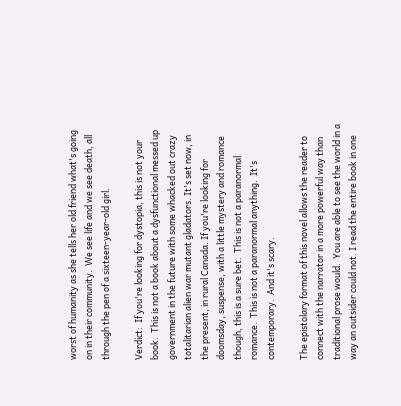worst of humanity as she tells her old friend what's going on in their community.  We see life and we see death, all through the pen of a sixteen-year-old girl.

Verdict:  If you're looking for dystopia, this is not your book.  This is not a book about a dysfunctional messed up government in the future with some whacked out crazy totalitarian alien war mutant gladators. It's set now, in the present, in rural Canada. If you're looking for doomsday, suspense, with a little mystery and romance though, this is a sure bet.  This is not a paranormal romance.  This is not a paranormal anything.  It's contemporary.  And it's scary.

The epistolary format of this novel allows the reader to connect with the narrator in a more powerful way than traditional prose would.  You are able to see the world in a way an outsider could not. I read the entire book in one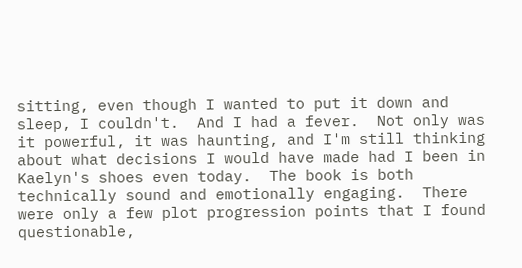sitting, even though I wanted to put it down and sleep, I couldn't.  And I had a fever.  Not only was it powerful, it was haunting, and I'm still thinking about what decisions I would have made had I been in Kaelyn's shoes even today.  The book is both technically sound and emotionally engaging.  There were only a few plot progression points that I found questionable,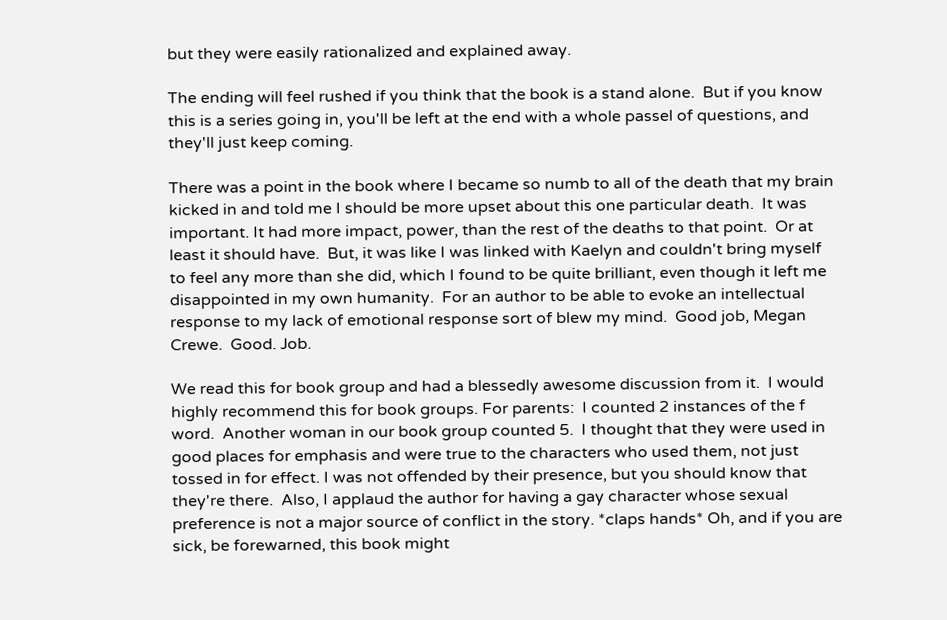but they were easily rationalized and explained away.

The ending will feel rushed if you think that the book is a stand alone.  But if you know this is a series going in, you'll be left at the end with a whole passel of questions, and they'll just keep coming.

There was a point in the book where I became so numb to all of the death that my brain kicked in and told me I should be more upset about this one particular death.  It was important. It had more impact, power, than the rest of the deaths to that point.  Or at least it should have.  But, it was like I was linked with Kaelyn and couldn't bring myself to feel any more than she did, which I found to be quite brilliant, even though it left me disappointed in my own humanity.  For an author to be able to evoke an intellectual response to my lack of emotional response sort of blew my mind.  Good job, Megan Crewe.  Good. Job.

We read this for book group and had a blessedly awesome discussion from it.  I would highly recommend this for book groups. For parents:  I counted 2 instances of the f word.  Another woman in our book group counted 5.  I thought that they were used in good places for emphasis and were true to the characters who used them, not just tossed in for effect. I was not offended by their presence, but you should know that they're there.  Also, I applaud the author for having a gay character whose sexual preference is not a major source of conflict in the story. *claps hands* Oh, and if you are sick, be forewarned, this book might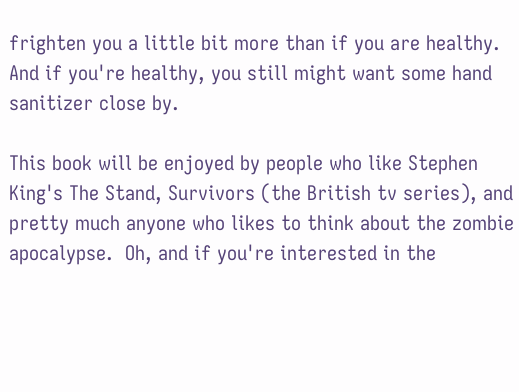frighten you a little bit more than if you are healthy.  And if you're healthy, you still might want some hand sanitizer close by.

This book will be enjoyed by people who like Stephen King's The Stand, Survivors (the British tv series), and pretty much anyone who likes to think about the zombie apocalypse.  Oh, and if you're interested in the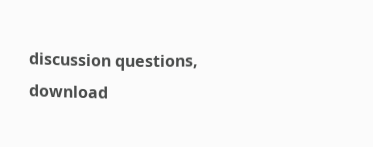discussion questions, download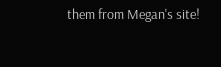them from Megan's site!